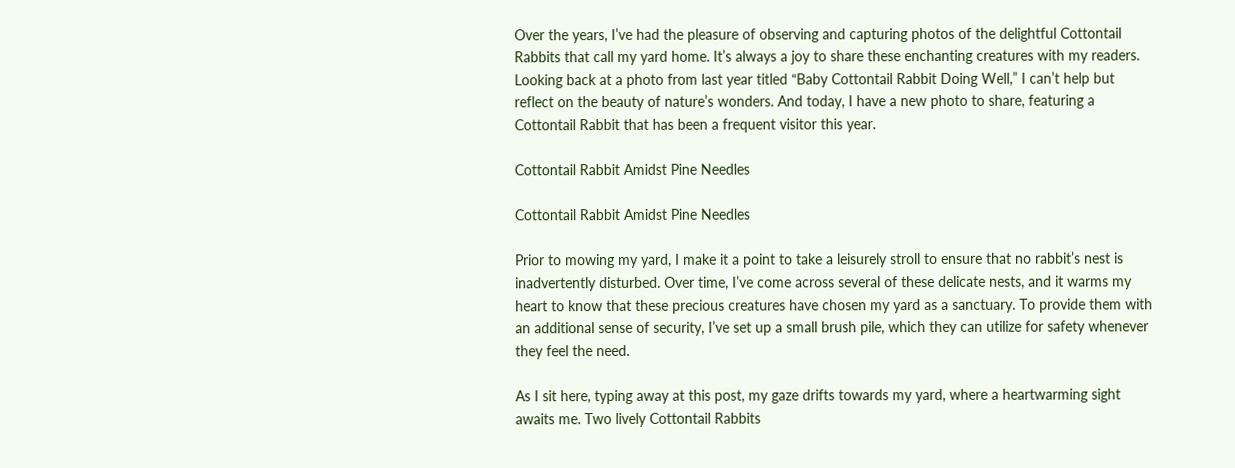Over the years, I’ve had the pleasure of observing and capturing photos of the delightful Cottontail Rabbits that call my yard home. It’s always a joy to share these enchanting creatures with my readers. Looking back at a photo from last year titled “Baby Cottontail Rabbit Doing Well,” I can’t help but reflect on the beauty of nature’s wonders. And today, I have a new photo to share, featuring a Cottontail Rabbit that has been a frequent visitor this year.

Cottontail Rabbit Amidst Pine Needles

Cottontail Rabbit Amidst Pine Needles

Prior to mowing my yard, I make it a point to take a leisurely stroll to ensure that no rabbit’s nest is inadvertently disturbed. Over time, I’ve come across several of these delicate nests, and it warms my heart to know that these precious creatures have chosen my yard as a sanctuary. To provide them with an additional sense of security, I’ve set up a small brush pile, which they can utilize for safety whenever they feel the need.

As I sit here, typing away at this post, my gaze drifts towards my yard, where a heartwarming sight awaits me. Two lively Cottontail Rabbits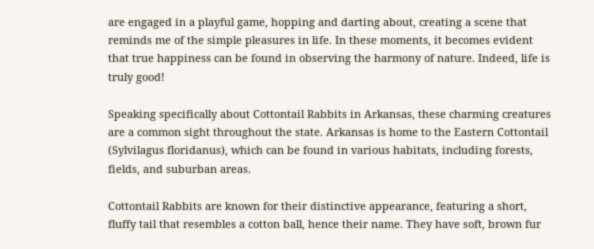are engaged in a playful game, hopping and darting about, creating a scene that reminds me of the simple pleasures in life. In these moments, it becomes evident that true happiness can be found in observing the harmony of nature. Indeed, life is truly good!

Speaking specifically about Cottontail Rabbits in Arkansas, these charming creatures are a common sight throughout the state. Arkansas is home to the Eastern Cottontail (Sylvilagus floridanus), which can be found in various habitats, including forests, fields, and suburban areas.

Cottontail Rabbits are known for their distinctive appearance, featuring a short, fluffy tail that resembles a cotton ball, hence their name. They have soft, brown fur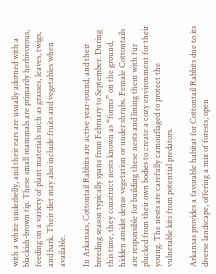with a white underbelly, and their ears are usually adorned with a blackish-brown tip. These small mammals are primarily herbivorous, feeding on a variety of plant materials such as grasses, leaves, twigs, and bark. Their diet may also include fruits and vegetables when available.

In Arkansas, Cottontail Rabbits are active year-round, and their breeding season typically spans from February to September. During this time, they construct nests known as “forms” on the ground, hidden amidst dense vegetation or under shrubs. Female Cottontails are responsible for building these nests and lining them with fur plucked from their own bodies to create a cozy environment for their young. The nests are carefully camouflaged to protect the vulnerable kits from potential predators.

Arkansas provides a favorable habitat for Cottontail Rabbits due to its diverse landscape, offering a mix of forests, open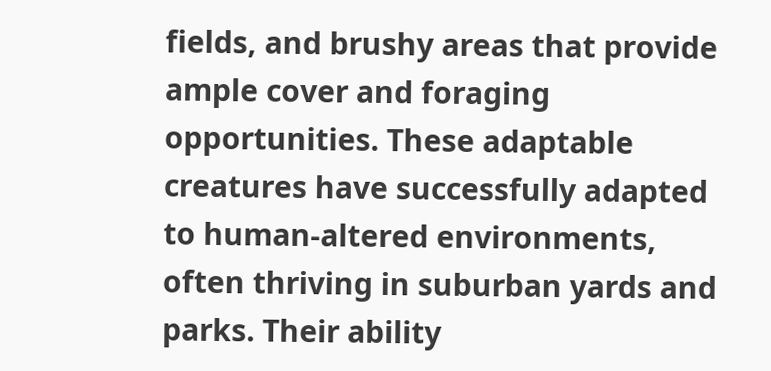fields, and brushy areas that provide ample cover and foraging opportunities. These adaptable creatures have successfully adapted to human-altered environments, often thriving in suburban yards and parks. Their ability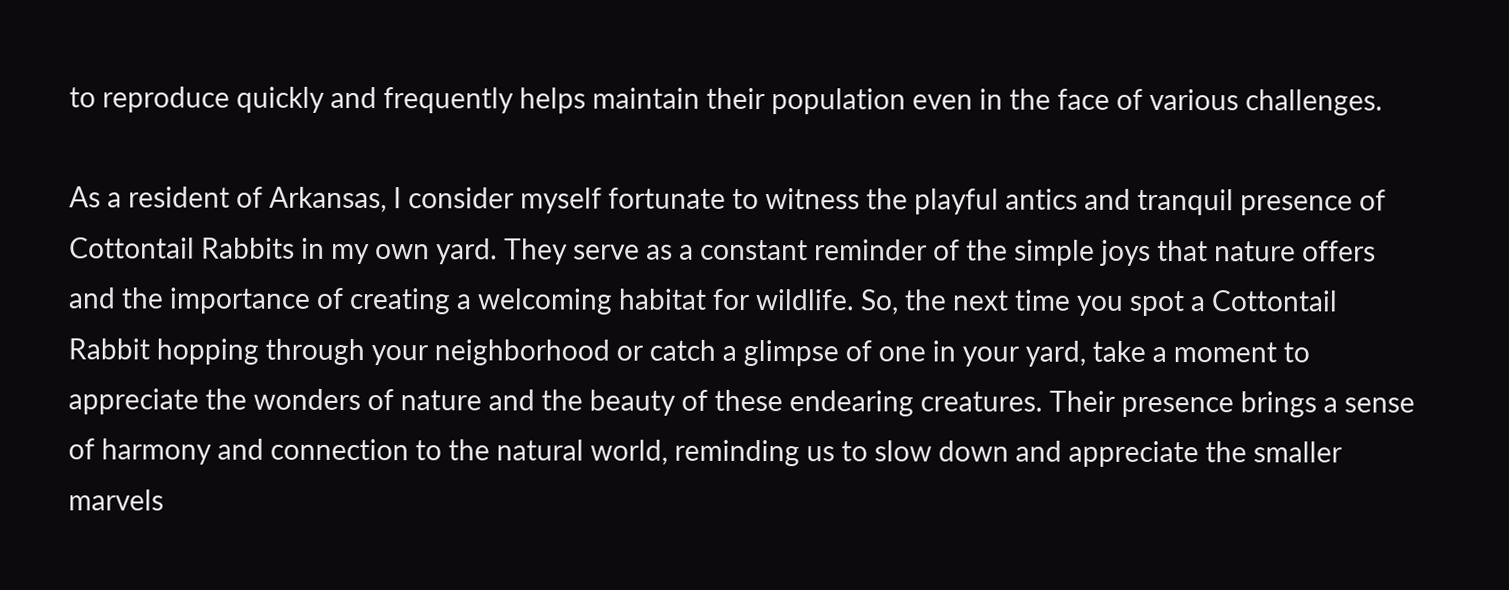to reproduce quickly and frequently helps maintain their population even in the face of various challenges.

As a resident of Arkansas, I consider myself fortunate to witness the playful antics and tranquil presence of Cottontail Rabbits in my own yard. They serve as a constant reminder of the simple joys that nature offers and the importance of creating a welcoming habitat for wildlife. So, the next time you spot a Cottontail Rabbit hopping through your neighborhood or catch a glimpse of one in your yard, take a moment to appreciate the wonders of nature and the beauty of these endearing creatures. Their presence brings a sense of harmony and connection to the natural world, reminding us to slow down and appreciate the smaller marvels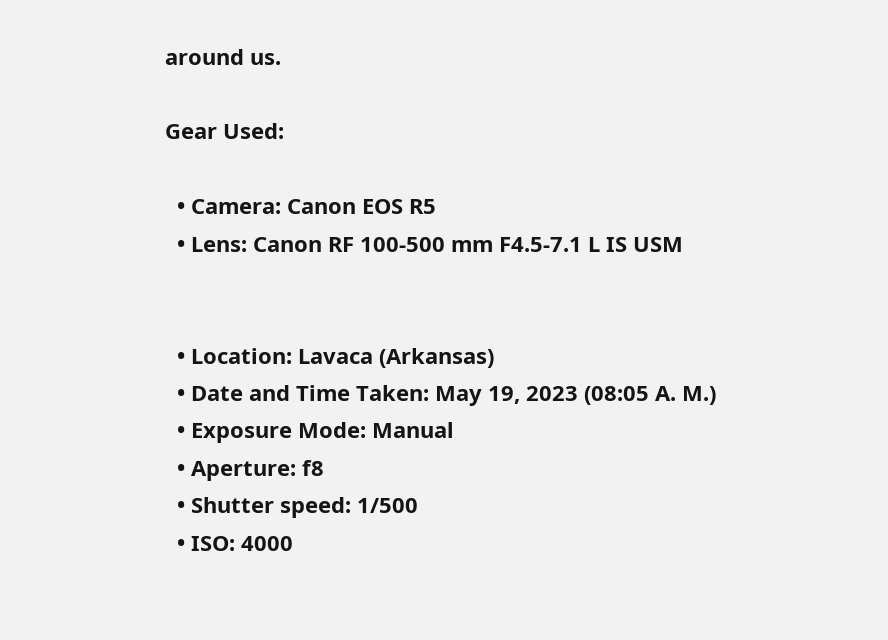around us.

Gear Used:

  • Camera: Canon EOS R5
  • Lens: Canon RF 100-500 mm F4.5-7.1 L IS USM


  • Location: Lavaca (Arkansas)
  • Date and Time Taken: May 19, 2023 (08:05 A. M.)
  • Exposure Mode: Manual
  • Aperture: f8
  • Shutter speed: 1/500
  • ISO: 4000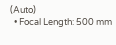(Auto)
  • Focal Length: 500 mm